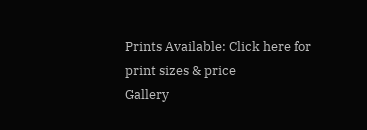Prints Available: Click here for print sizes & price
Gallery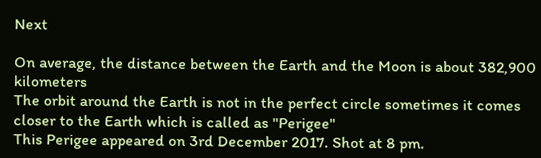Next

On average, the distance between the Earth and the Moon is about 382,900 kilometers
The orbit around the Earth is not in the perfect circle sometimes it comes closer to the Earth which is called as "Perigee"
This Perigee appeared on 3rd December 2017. Shot at 8 pm.